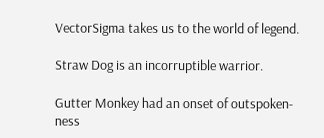VectorSigma takes us to the world of legend.

Straw Dog is an incorruptible warrior.

Gutter Monkey had an onset of outspoken-ness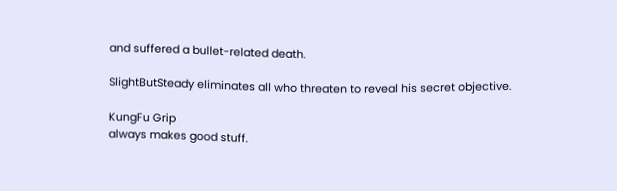and suffered a bullet-related death.

SlightButSteady eliminates all who threaten to reveal his secret objective.

KungFu Grip
always makes good stuff.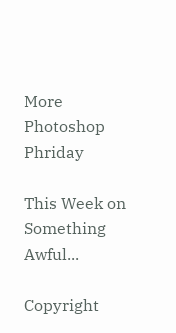More Photoshop Phriday

This Week on Something Awful...

Copyright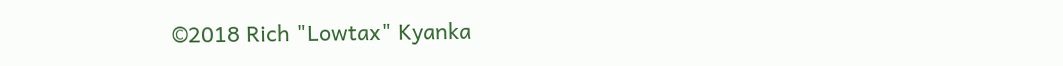©2018 Rich "Lowtax" Kyanka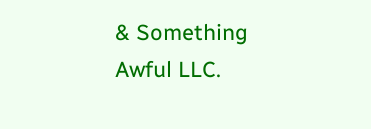& Something Awful LLC.